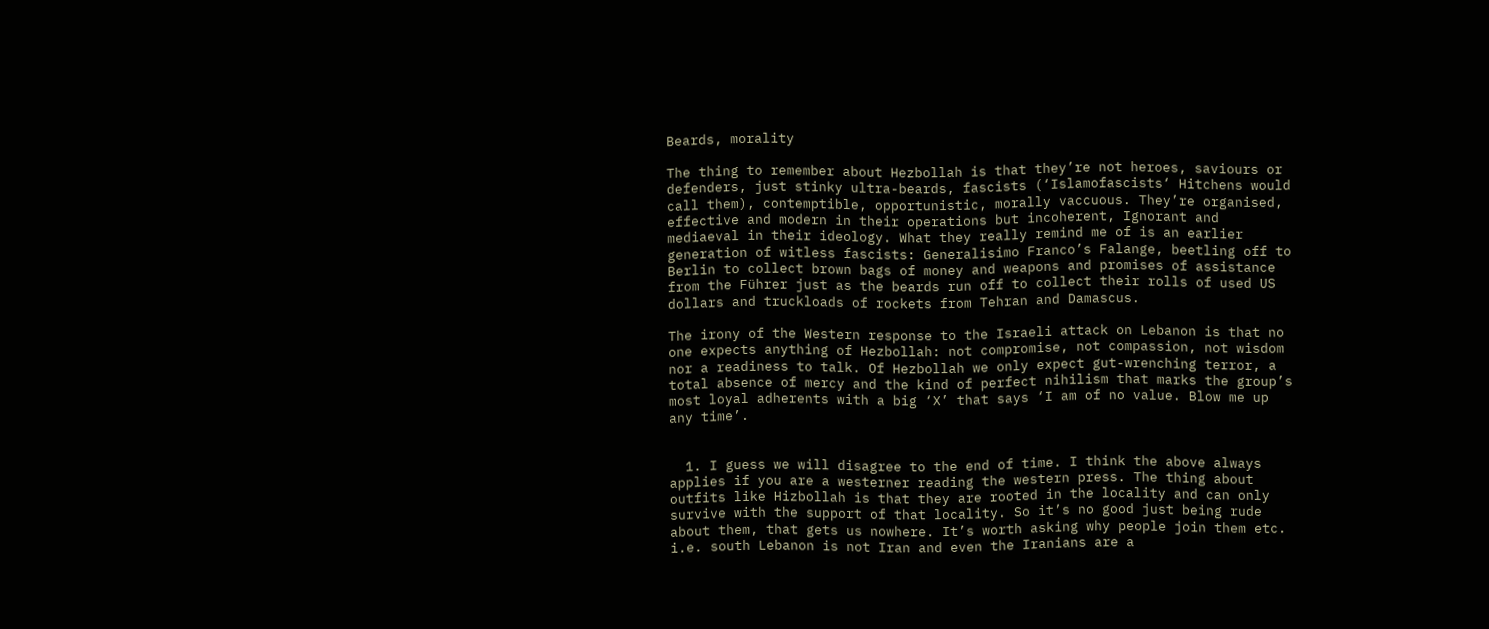Beards, morality

The thing to remember about Hezbollah is that they’re not heroes, saviours or defenders, just stinky ultra-beards, fascists (‘Islamofascists‘ Hitchens would call them), contemptible, opportunistic, morally vaccuous. They’re organised, effective and modern in their operations but incoherent, Ignorant and mediaeval in their ideology. What they really remind me of is an earlier generation of witless fascists: Generalisimo Franco’s Falange, beetling off to Berlin to collect brown bags of money and weapons and promises of assistance from the Führer just as the beards run off to collect their rolls of used US dollars and truckloads of rockets from Tehran and Damascus.

The irony of the Western response to the Israeli attack on Lebanon is that no one expects anything of Hezbollah: not compromise, not compassion, not wisdom nor a readiness to talk. Of Hezbollah we only expect gut-wrenching terror, a total absence of mercy and the kind of perfect nihilism that marks the group’s most loyal adherents with a big ‘X’ that says ‘I am of no value. Blow me up any time’.


  1. I guess we will disagree to the end of time. I think the above always applies if you are a westerner reading the western press. The thing about outfits like Hizbollah is that they are rooted in the locality and can only survive with the support of that locality. So it’s no good just being rude about them, that gets us nowhere. It’s worth asking why people join them etc. i.e. south Lebanon is not Iran and even the Iranians are a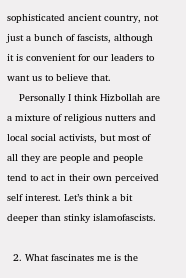sophisticated ancient country, not just a bunch of fascists, although it is convenient for our leaders to want us to believe that.
    Personally I think Hizbollah are a mixture of religious nutters and local social activists, but most of all they are people and people tend to act in their own perceived self interest. Let’s think a bit deeper than stinky islamofascists.

  2. What fascinates me is the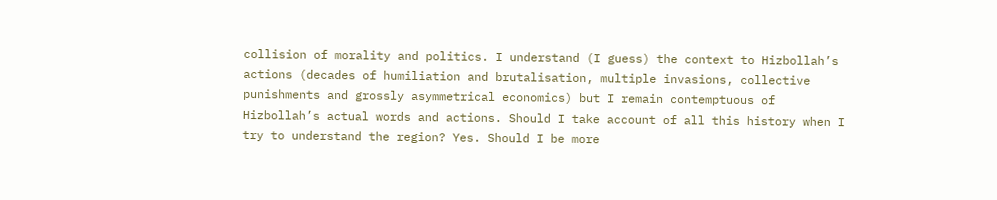collision of morality and politics. I understand (I guess) the context to Hizbollah’s actions (decades of humiliation and brutalisation, multiple invasions, collective punishments and grossly asymmetrical economics) but I remain contemptuous of Hizbollah’s actual words and actions. Should I take account of all this history when I try to understand the region? Yes. Should I be more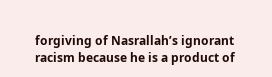forgiving of Nasrallah’s ignorant racism because he is a product of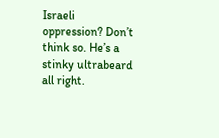Israeli oppression? Don’t think so. He’s a stinky ultrabeard all right.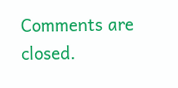Comments are closed.